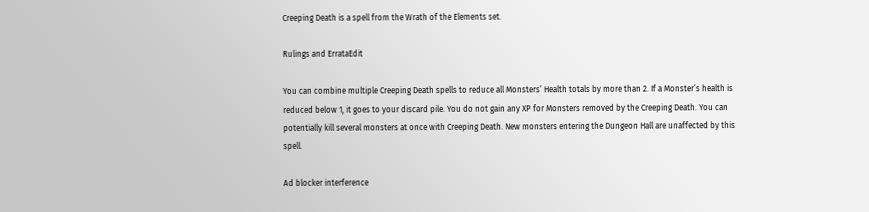Creeping Death is a spell from the Wrath of the Elements set.

Rulings and ErrataEdit

You can combine multiple Creeping Death spells to reduce all Monsters’ Health totals by more than 2. If a Monster’s health is reduced below 1, it goes to your discard pile. You do not gain any XP for Monsters removed by the Creeping Death. You can potentially kill several monsters at once with Creeping Death. New monsters entering the Dungeon Hall are unaffected by this spell.

Ad blocker interference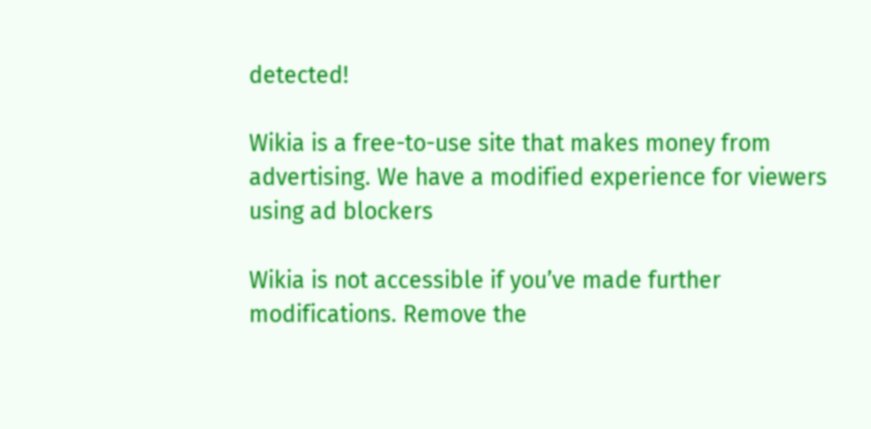detected!

Wikia is a free-to-use site that makes money from advertising. We have a modified experience for viewers using ad blockers

Wikia is not accessible if you’ve made further modifications. Remove the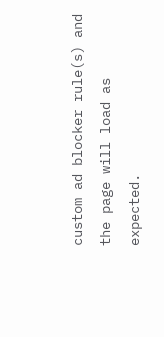custom ad blocker rule(s) and the page will load as expected.